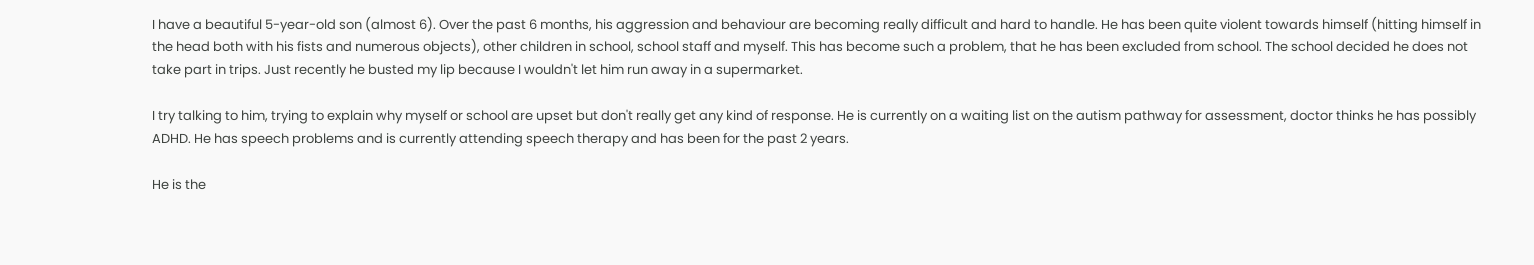I have a beautiful 5-year-old son (almost 6). Over the past 6 months, his aggression and behaviour are becoming really difficult and hard to handle. He has been quite violent towards himself (hitting himself in the head both with his fists and numerous objects), other children in school, school staff and myself. This has become such a problem, that he has been excluded from school. The school decided he does not take part in trips. Just recently he busted my lip because I wouldn't let him run away in a supermarket.

I try talking to him, trying to explain why myself or school are upset but don't really get any kind of response. He is currently on a waiting list on the autism pathway for assessment, doctor thinks he has possibly ADHD. He has speech problems and is currently attending speech therapy and has been for the past 2 years.

He is the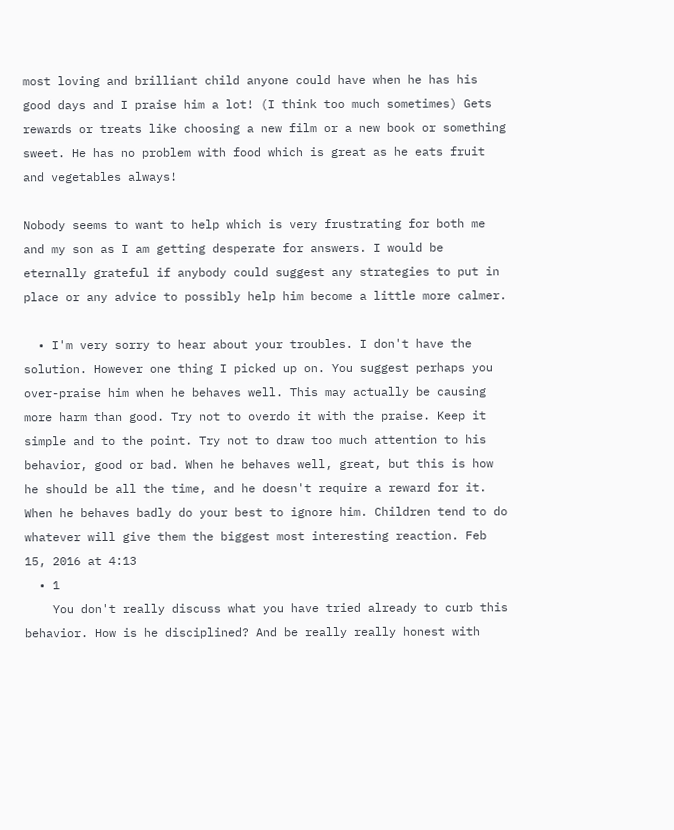most loving and brilliant child anyone could have when he has his good days and I praise him a lot! (I think too much sometimes) Gets rewards or treats like choosing a new film or a new book or something sweet. He has no problem with food which is great as he eats fruit and vegetables always!

Nobody seems to want to help which is very frustrating for both me and my son as I am getting desperate for answers. I would be eternally grateful if anybody could suggest any strategies to put in place or any advice to possibly help him become a little more calmer.

  • I'm very sorry to hear about your troubles. I don't have the solution. However one thing I picked up on. You suggest perhaps you over-praise him when he behaves well. This may actually be causing more harm than good. Try not to overdo it with the praise. Keep it simple and to the point. Try not to draw too much attention to his behavior, good or bad. When he behaves well, great, but this is how he should be all the time, and he doesn't require a reward for it. When he behaves badly do your best to ignore him. Children tend to do whatever will give them the biggest most interesting reaction. Feb 15, 2016 at 4:13
  • 1
    You don't really discuss what you have tried already to curb this behavior. How is he disciplined? And be really really honest with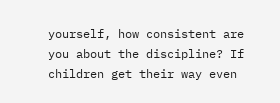yourself, how consistent are you about the discipline? If children get their way even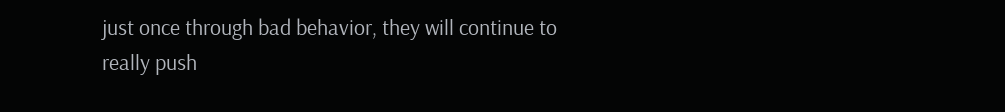just once through bad behavior, they will continue to really push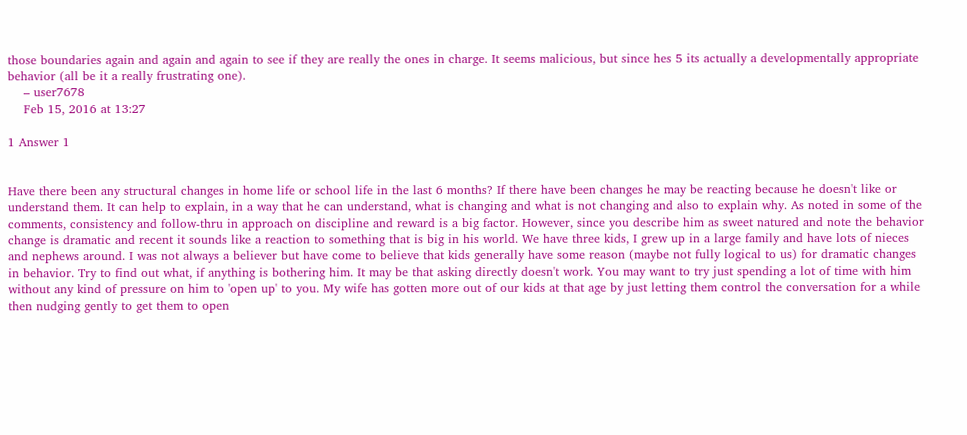those boundaries again and again and again to see if they are really the ones in charge. It seems malicious, but since hes 5 its actually a developmentally appropriate behavior (all be it a really frustrating one).
    – user7678
    Feb 15, 2016 at 13:27

1 Answer 1


Have there been any structural changes in home life or school life in the last 6 months? If there have been changes he may be reacting because he doesn't like or understand them. It can help to explain, in a way that he can understand, what is changing and what is not changing and also to explain why. As noted in some of the comments, consistency and follow-thru in approach on discipline and reward is a big factor. However, since you describe him as sweet natured and note the behavior change is dramatic and recent it sounds like a reaction to something that is big in his world. We have three kids, I grew up in a large family and have lots of nieces and nephews around. I was not always a believer but have come to believe that kids generally have some reason (maybe not fully logical to us) for dramatic changes in behavior. Try to find out what, if anything is bothering him. It may be that asking directly doesn't work. You may want to try just spending a lot of time with him without any kind of pressure on him to 'open up' to you. My wife has gotten more out of our kids at that age by just letting them control the conversation for a while then nudging gently to get them to open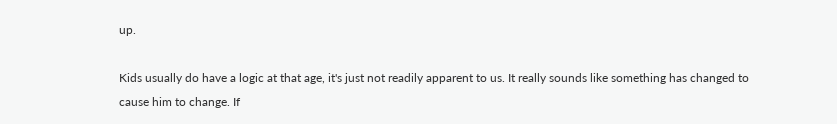up.

Kids usually do have a logic at that age, it's just not readily apparent to us. It really sounds like something has changed to cause him to change. If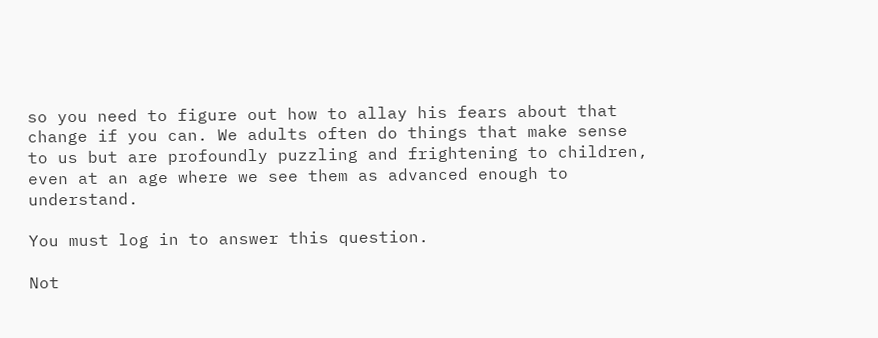so you need to figure out how to allay his fears about that change if you can. We adults often do things that make sense to us but are profoundly puzzling and frightening to children, even at an age where we see them as advanced enough to understand.

You must log in to answer this question.

Not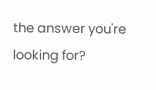the answer you're looking for?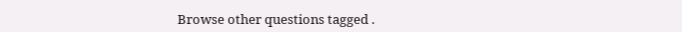Browse other questions tagged .